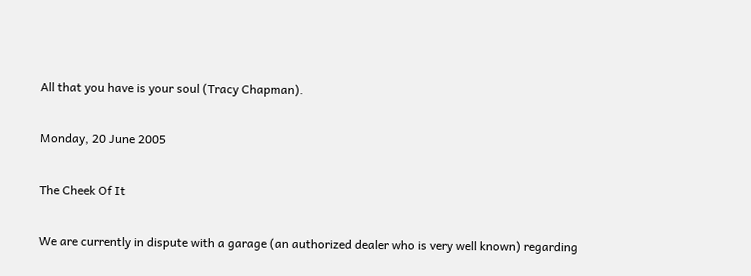All that you have is your soul (Tracy Chapman).

Monday, 20 June 2005

The Cheek Of It

We are currently in dispute with a garage (an authorized dealer who is very well known) regarding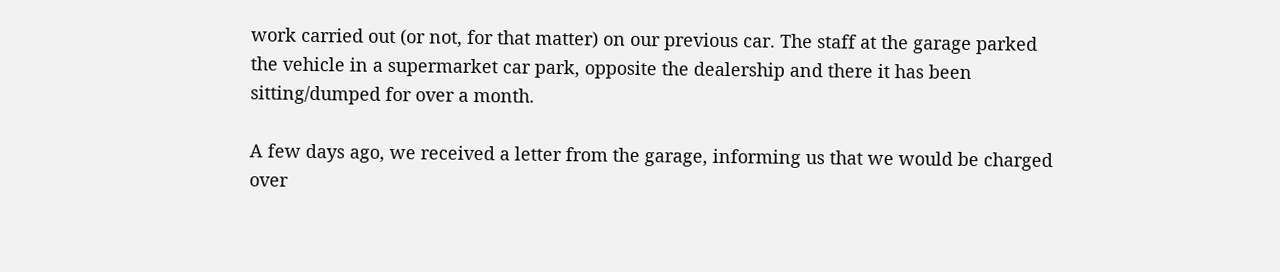work carried out (or not, for that matter) on our previous car. The staff at the garage parked the vehicle in a supermarket car park, opposite the dealership and there it has been sitting/dumped for over a month.

A few days ago, we received a letter from the garage, informing us that we would be charged over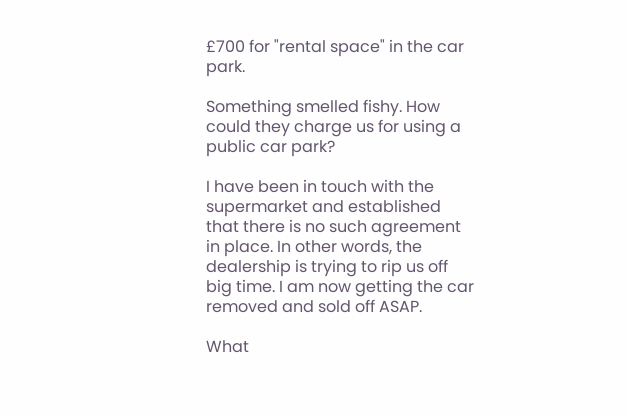£700 for "rental space" in the car park.

Something smelled fishy. How could they charge us for using a public car park?

I have been in touch with the supermarket and established that there is no such agreement in place. In other words, the dealership is trying to rip us off big time. I am now getting the car removed and sold off ASAP.

What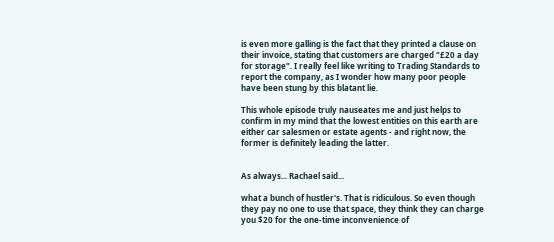is even more galling is the fact that they printed a clause on their invoice, stating that customers are charged "£20 a day for storage". I really feel like writing to Trading Standards to report the company, as I wonder how many poor people have been stung by this blatant lie.

This whole episode truly nauseates me and just helps to confirm in my mind that the lowest entities on this earth are either car salesmen or estate agents - and right now, the former is definitely leading the latter.


As always... Rachael said...

what a bunch of hustler's. That is ridiculous. So even though they pay no one to use that space, they think they can charge you $20 for the one-time inconvenience of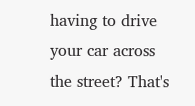having to drive your car across the street? That's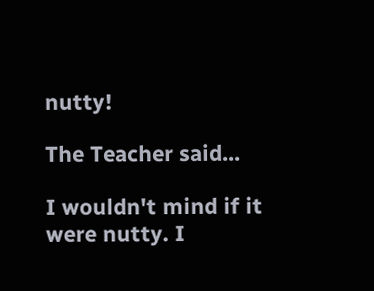nutty!

The Teacher said...

I wouldn't mind if it were nutty. I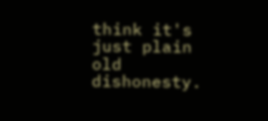think it's just plain old dishonesty.